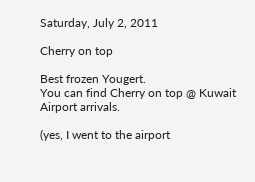Saturday, July 2, 2011

Cherry on top

Best frozen Yougert.
You can find Cherry on top @ Kuwait Airport arrivals.

(yes, I went to the airport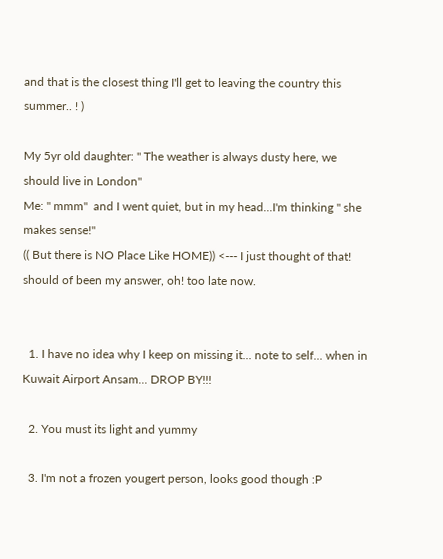and that is the closest thing I'll get to leaving the country this summer.. ! )

My 5yr old daughter: " The weather is always dusty here, we should live in London"
Me: " mmm"  and I went quiet, but in my head...I'm thinking " she makes sense!"
(( But there is NO Place Like HOME)) <--- I just thought of that! should of been my answer, oh! too late now.


  1. I have no idea why I keep on missing it... note to self... when in Kuwait Airport Ansam... DROP BY!!!

  2. You must its light and yummy

  3. I'm not a frozen yougert person, looks good though :P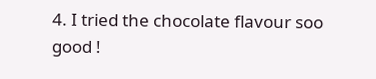4. I tried the chocolate flavour soo good !